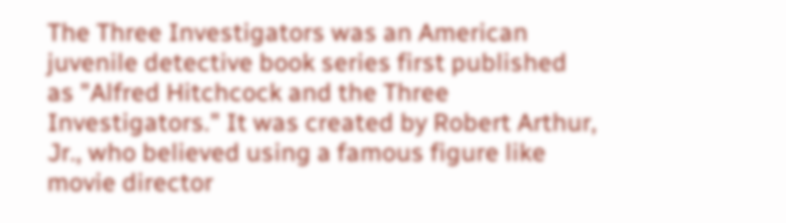The Three Investigators was an American juvenile detective book series first published as "Alfred Hitchcock and the Three Investigators." It was created by Robert Arthur, Jr., who believed using a famous figure like movie director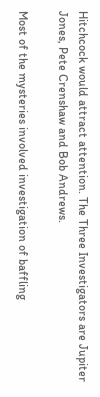Hitchcock would attract attention. The Three Investigators are Jupiter Jones, Pete Crenshaw and Bob Andrews.

Most of the mysteries involved investigation of baffling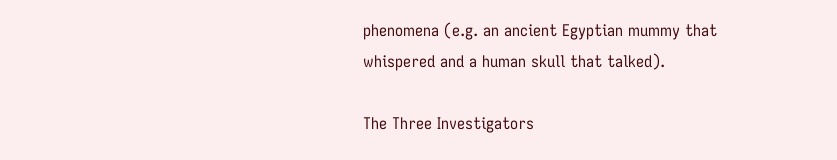phenomena (e.g. an ancient Egyptian mummy that whispered and a human skull that talked).

The Three Investigators